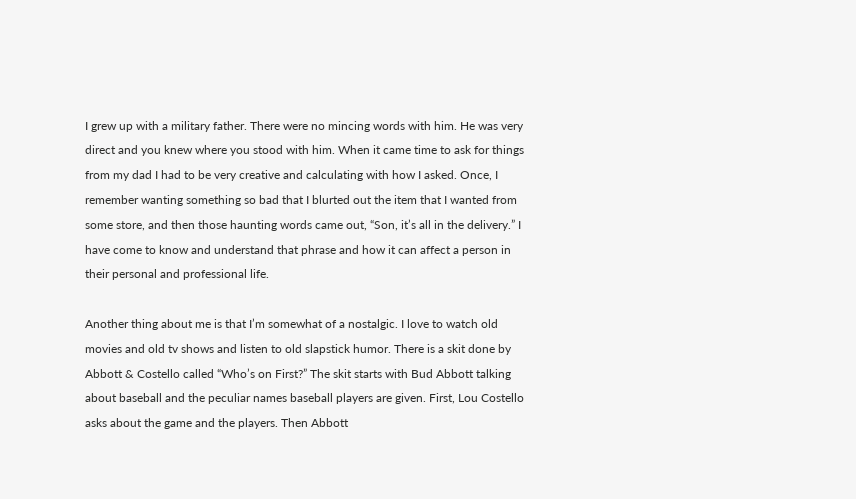I grew up with a military father. There were no mincing words with him. He was very direct and you knew where you stood with him. When it came time to ask for things from my dad I had to be very creative and calculating with how I asked. Once, I remember wanting something so bad that I blurted out the item that I wanted from some store, and then those haunting words came out, “Son, it’s all in the delivery.” I have come to know and understand that phrase and how it can affect a person in their personal and professional life.

Another thing about me is that I’m somewhat of a nostalgic. I love to watch old movies and old tv shows and listen to old slapstick humor. There is a skit done by Abbott & Costello called “Who’s on First?” The skit starts with Bud Abbott talking about baseball and the peculiar names baseball players are given. First, Lou Costello asks about the game and the players. Then Abbott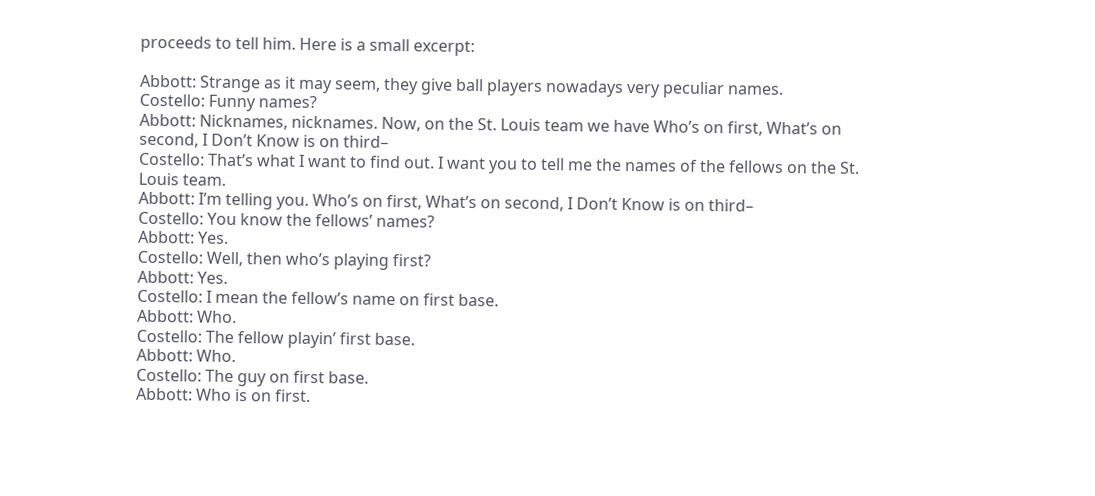proceeds to tell him. Here is a small excerpt:

Abbott: Strange as it may seem, they give ball players nowadays very peculiar names.
Costello: Funny names?
Abbott: Nicknames, nicknames. Now, on the St. Louis team we have Who’s on first, What’s on second, I Don’t Know is on third–
Costello: That’s what I want to find out. I want you to tell me the names of the fellows on the St. Louis team.
Abbott: I’m telling you. Who’s on first, What’s on second, I Don’t Know is on third–
Costello: You know the fellows’ names?
Abbott: Yes.
Costello: Well, then who’s playing first?
Abbott: Yes.
Costello: I mean the fellow’s name on first base.
Abbott: Who.
Costello: The fellow playin’ first base.
Abbott: Who.
Costello: The guy on first base.
Abbott: Who is on first.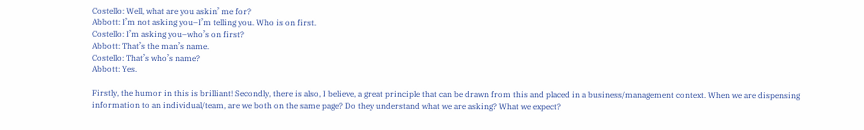Costello: Well, what are you askin’ me for?
Abbott: I’m not asking you–I’m telling you. Who is on first.
Costello: I’m asking you–who’s on first?
Abbott: That’s the man’s name.
Costello: That’s who’s name?
Abbott: Yes.

Firstly, the humor in this is brilliant! Secondly, there is also, I believe, a great principle that can be drawn from this and placed in a business/management context. When we are dispensing information to an individual/team, are we both on the same page? Do they understand what we are asking? What we expect?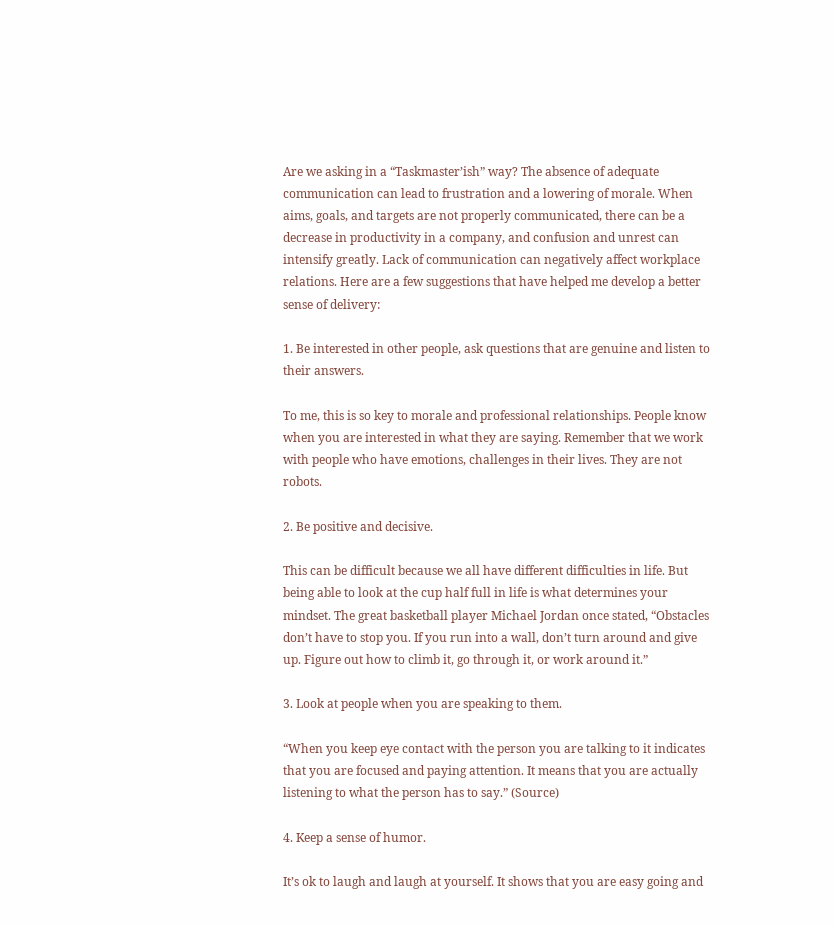Are we asking in a “Taskmaster’ish” way? The absence of adequate communication can lead to frustration and a lowering of morale. When aims, goals, and targets are not properly communicated, there can be a decrease in productivity in a company, and confusion and unrest can intensify greatly. Lack of communication can negatively affect workplace relations. Here are a few suggestions that have helped me develop a better sense of delivery:

1. Be interested in other people, ask questions that are genuine and listen to their answers.

To me, this is so key to morale and professional relationships. People know when you are interested in what they are saying. Remember that we work with people who have emotions, challenges in their lives. They are not robots.

2. Be positive and decisive.

This can be difficult because we all have different difficulties in life. But being able to look at the cup half full in life is what determines your mindset. The great basketball player Michael Jordan once stated, “Obstacles don’t have to stop you. If you run into a wall, don’t turn around and give up. Figure out how to climb it, go through it, or work around it.”

3. Look at people when you are speaking to them.

“When you keep eye contact with the person you are talking to it indicates that you are focused and paying attention. It means that you are actually listening to what the person has to say.” (Source)

4. Keep a sense of humor.

It’s ok to laugh and laugh at yourself. It shows that you are easy going and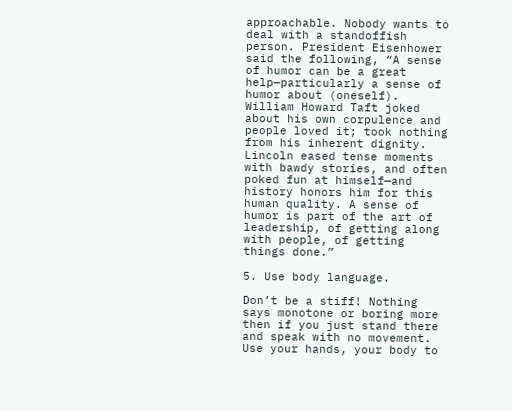approachable. Nobody wants to deal with a standoffish person. President Eisenhower said the following, “A sense of humor can be a great help—particularly a sense of humor about (oneself). William Howard Taft joked about his own corpulence and people loved it; took nothing from his inherent dignity. Lincoln eased tense moments with bawdy stories, and often poked fun at himself—and history honors him for this human quality. A sense of humor is part of the art of leadership, of getting along with people, of getting things done.”

5. Use body language.

Don’t be a stiff! Nothing says monotone or boring more then if you just stand there and speak with no movement. Use your hands, your body to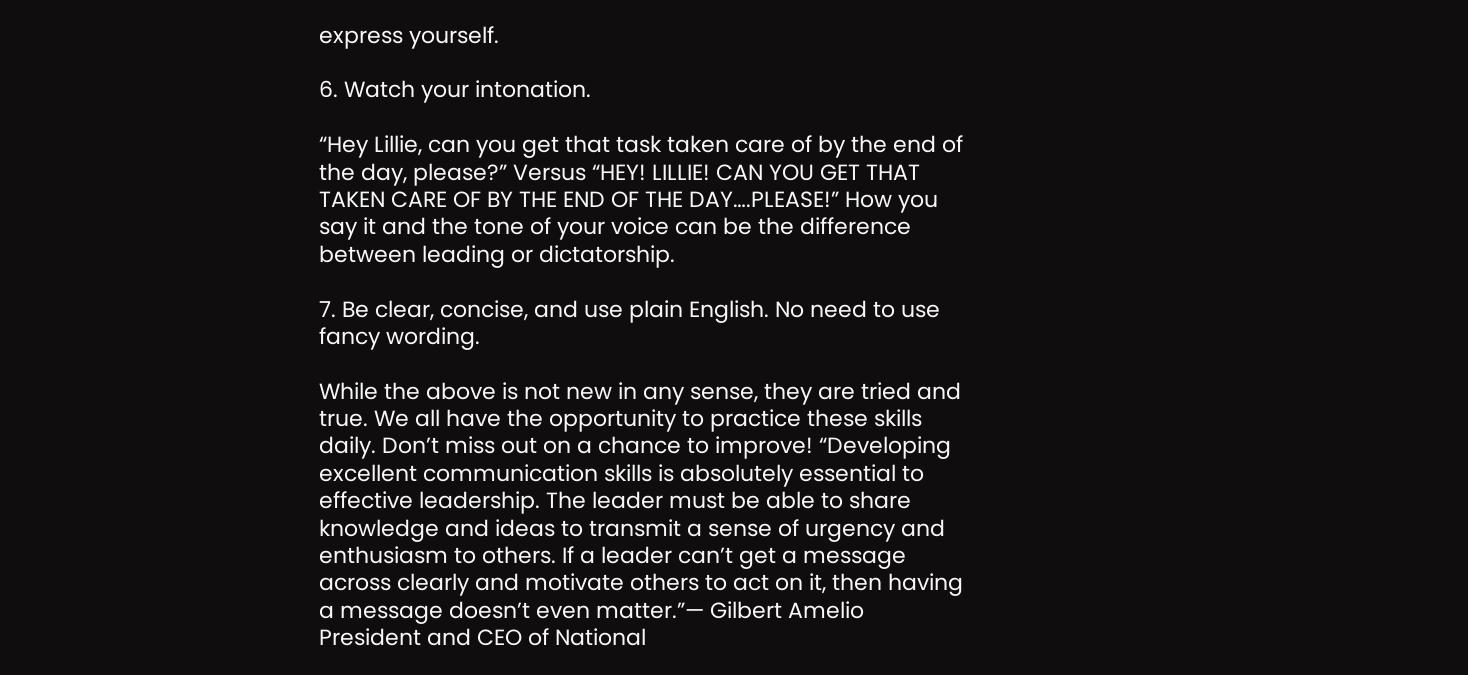express yourself.

6. Watch your intonation.

“Hey Lillie, can you get that task taken care of by the end of the day, please?” Versus “HEY! LILLIE! CAN YOU GET THAT TAKEN CARE OF BY THE END OF THE DAY….PLEASE!” How you say it and the tone of your voice can be the difference between leading or dictatorship.

7. Be clear, concise, and use plain English. No need to use fancy wording.

While the above is not new in any sense, they are tried and true. We all have the opportunity to practice these skills daily. Don’t miss out on a chance to improve! “Developing excellent communication skills is absolutely essential to effective leadership. The leader must be able to share knowledge and ideas to transmit a sense of urgency and enthusiasm to others. If a leader can’t get a message across clearly and motivate others to act on it, then having a message doesn’t even matter.”— Gilbert Amelio President and CEO of National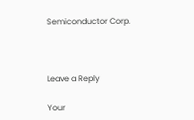Semiconductor Corp.



Leave a Reply

Your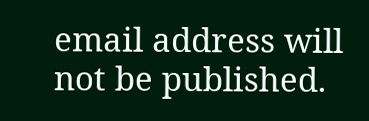email address will not be published.